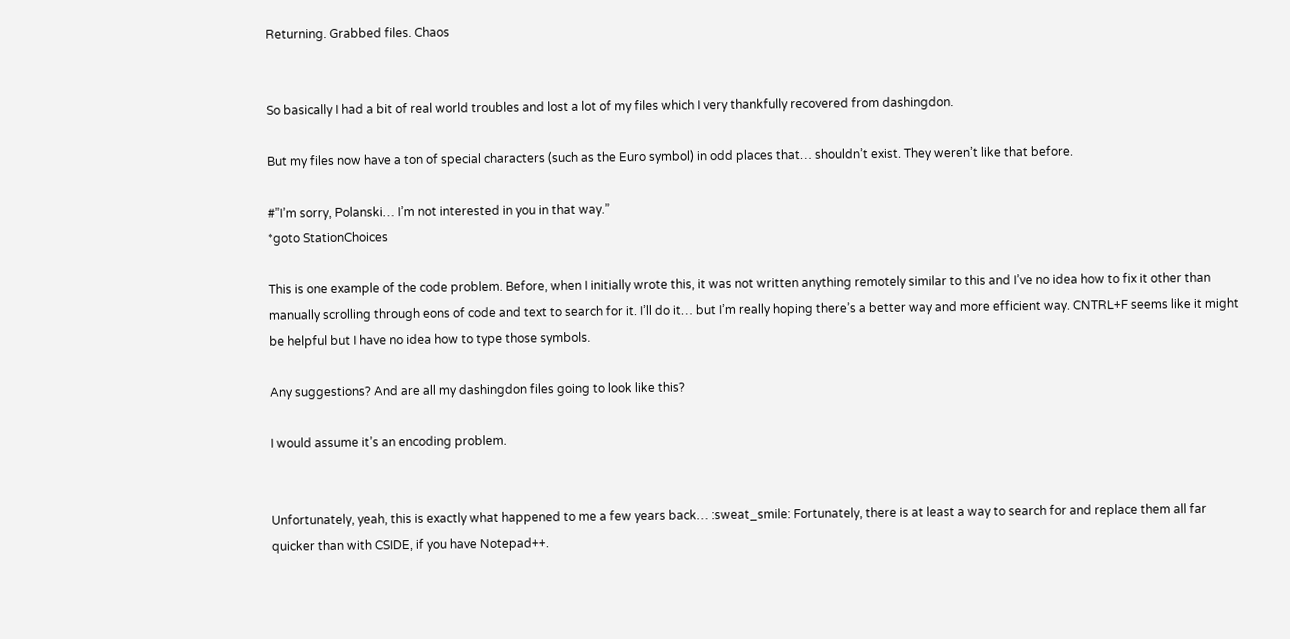Returning. Grabbed files. Chaos


So basically I had a bit of real world troubles and lost a lot of my files which I very thankfully recovered from dashingdon.

But my files now have a ton of special characters (such as the Euro symbol) in odd places that… shouldn’t exist. They weren’t like that before.

#”I’m sorry, Polanski… I’m not interested in you in that way.”
*goto StationChoices

This is one example of the code problem. Before, when I initially wrote this, it was not written anything remotely similar to this and I’ve no idea how to fix it other than manually scrolling through eons of code and text to search for it. I’ll do it… but I’m really hoping there’s a better way and more efficient way. CNTRL+F seems like it might be helpful but I have no idea how to type those symbols.

Any suggestions? And are all my dashingdon files going to look like this?

I would assume it’s an encoding problem.


Unfortunately, yeah, this is exactly what happened to me a few years back… :sweat_smile: Fortunately, there is at least a way to search for and replace them all far quicker than with CSIDE, if you have Notepad++.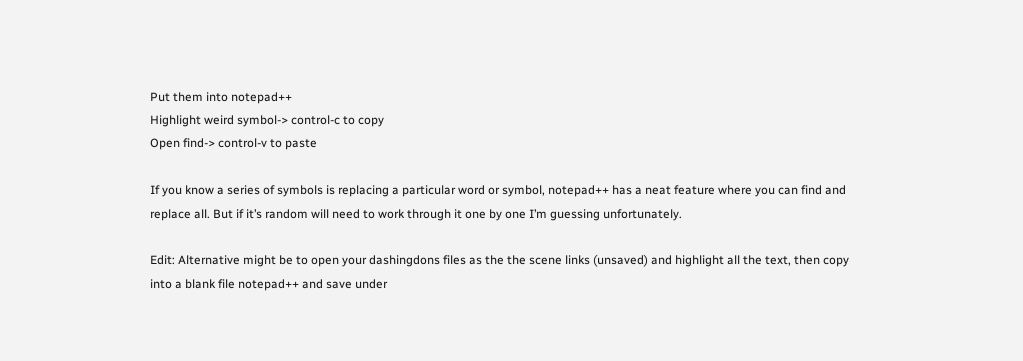Put them into notepad++
Highlight weird symbol-> control-c to copy
Open find-> control-v to paste

If you know a series of symbols is replacing a particular word or symbol, notepad++ has a neat feature where you can find and replace all. But if it’s random will need to work through it one by one I’m guessing unfortunately.

Edit: Alternative might be to open your dashingdons files as the the scene links (unsaved) and highlight all the text, then copy into a blank file notepad++ and save under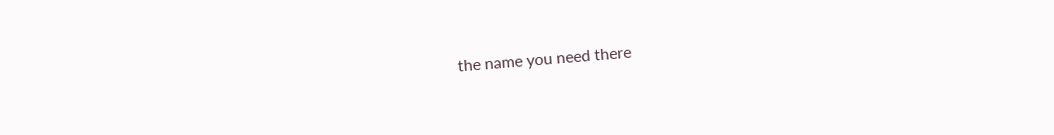the name you need there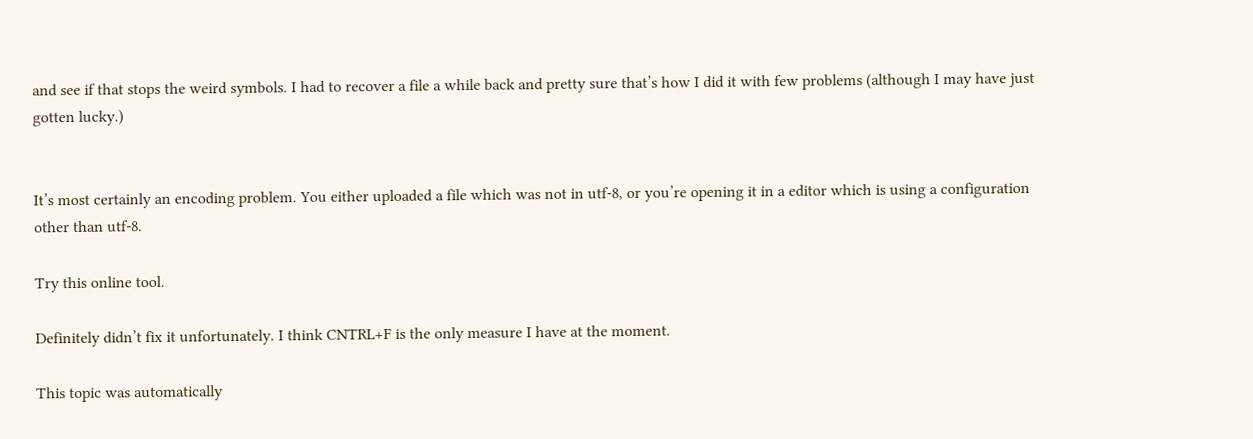and see if that stops the weird symbols. I had to recover a file a while back and pretty sure that’s how I did it with few problems (although I may have just gotten lucky.)


It’s most certainly an encoding problem. You either uploaded a file which was not in utf-8, or you’re opening it in a editor which is using a configuration other than utf-8.

Try this online tool.

Definitely didn’t fix it unfortunately. I think CNTRL+F is the only measure I have at the moment.

This topic was automatically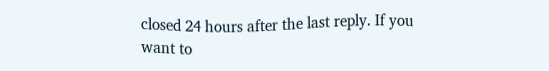closed 24 hours after the last reply. If you want to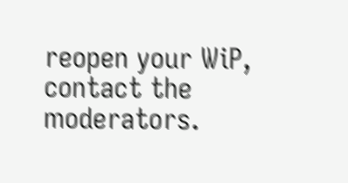reopen your WiP, contact the moderators.